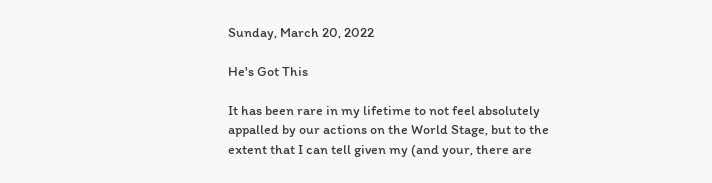Sunday, March 20, 2022

He's Got This

It has been rare in my lifetime to not feel absolutely appalled by our actions on the World Stage, but to the extent that I can tell given my (and your, there are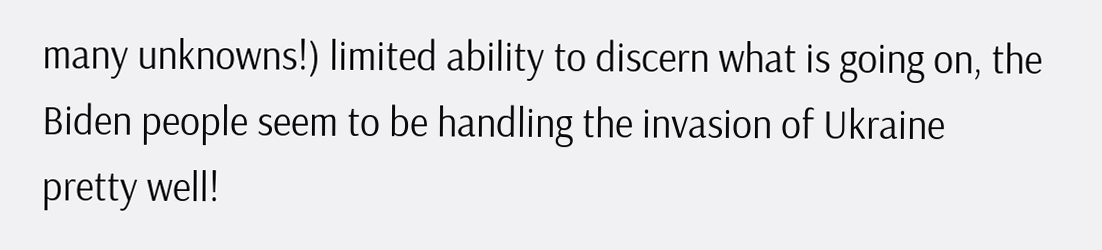many unknowns!) limited ability to discern what is going on, the Biden people seem to be handling the invasion of Ukraine pretty well!